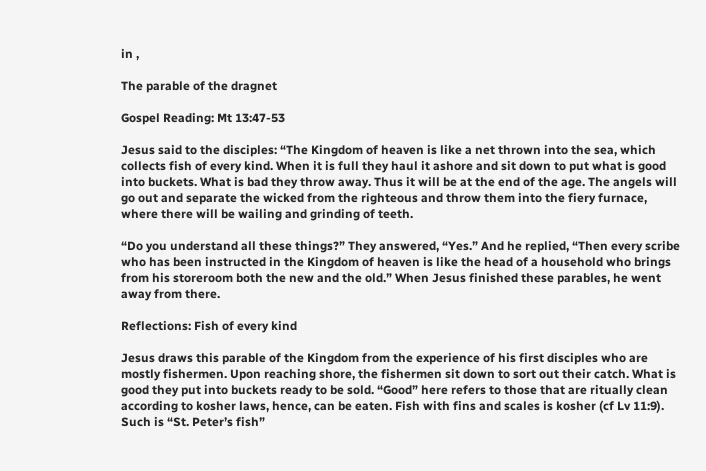in ,

The parable of the dragnet

Gospel Reading: Mt 13:47-53

Jesus said to the disciples: “The Kingdom of heaven is like a net thrown into the sea, which collects fish of every kind. When it is full they haul it ashore and sit down to put what is good into buckets. What is bad they throw away. Thus it will be at the end of the age. The angels will go out and separate the wicked from the righteous and throw them into the fiery furnace, where there will be wailing and grinding of teeth.

“Do you understand all these things?” They answered, “Yes.” And he replied, “Then every scribe who has been instructed in the Kingdom of heaven is like the head of a household who brings from his storeroom both the new and the old.” When Jesus finished these parables, he went away from there.

Reflections: Fish of every kind

Jesus draws this parable of the Kingdom from the experience of his first disciples who are mostly fishermen. Upon reaching shore, the fishermen sit down to sort out their catch. What is good they put into buckets ready to be sold. “Good” here refers to those that are ritually clean according to kosher laws, hence, can be eaten. Fish with fins and scales is kosher (cf Lv 11:9). Such is “St. Peter’s fish”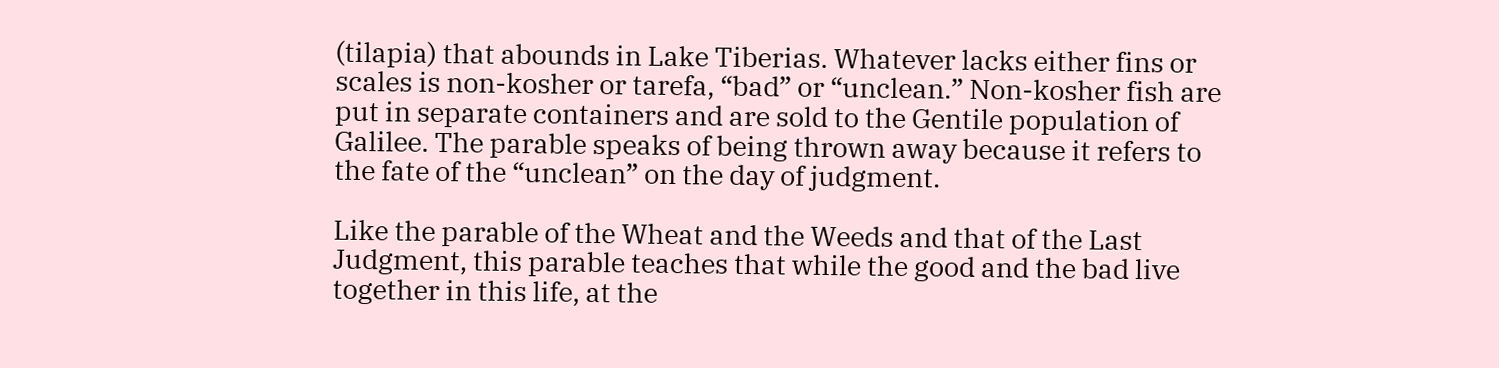(tilapia) that abounds in Lake Tiberias. Whatever lacks either fins or scales is non-kosher or tarefa, “bad” or “unclean.” Non-kosher fish are put in separate containers and are sold to the Gentile population of Galilee. The parable speaks of being thrown away because it refers to the fate of the “unclean” on the day of judgment.

Like the parable of the Wheat and the Weeds and that of the Last Judgment, this parable teaches that while the good and the bad live together in this life, at the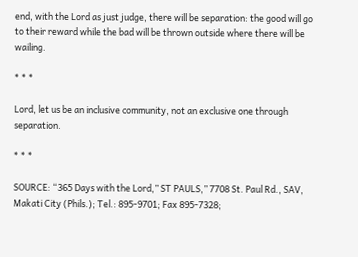end, with the Lord as just judge, there will be separation: the good will go to their reward while the bad will be thrown outside where there will be wailing.

* * *

Lord, let us be an inclusive community, not an exclusive one through separation.

* * *

SOURCE: “365 Days with the Lord,” ST PAULS,” 7708 St. Paul Rd., SAV, Makati City (Phils.); Tel.: 895-9701; Fax 895-7328;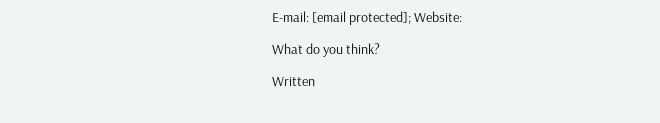E-mail: [email protected]; Website:

What do you think?

Written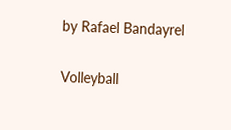by Rafael Bandayrel

Volleyball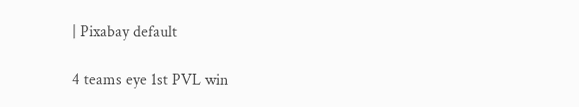| Pixabay default

4 teams eye 1st PVL win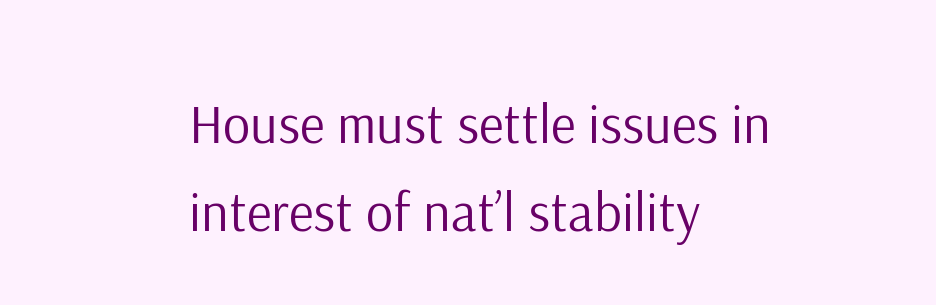House must settle issues in interest of nat’l stability